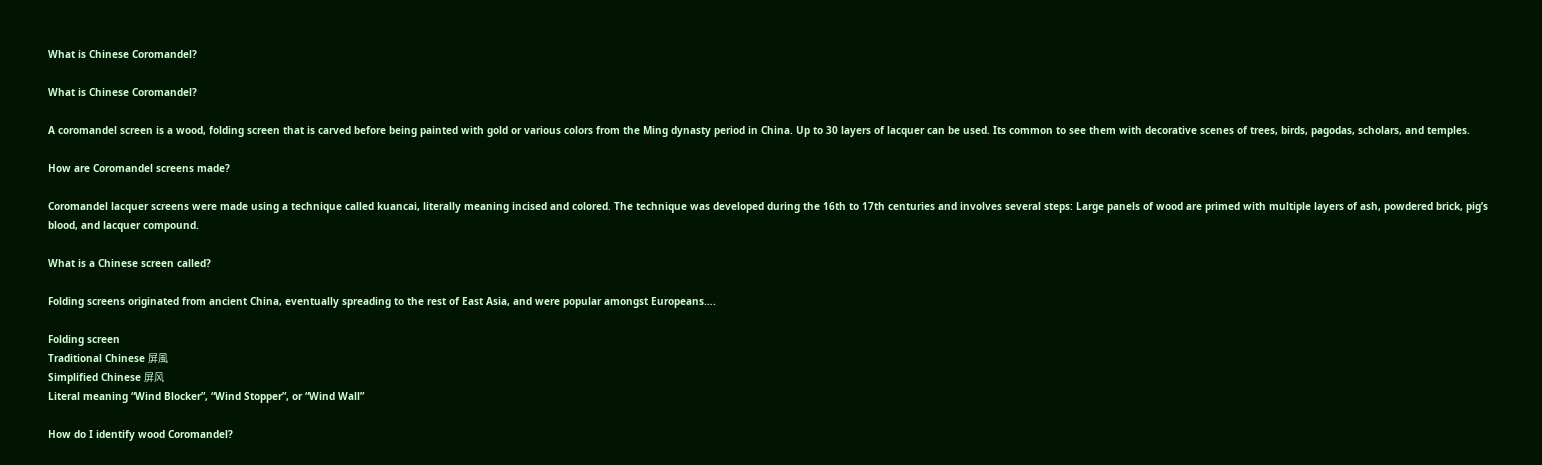What is Chinese Coromandel?

What is Chinese Coromandel?

A coromandel screen is a wood, folding screen that is carved before being painted with gold or various colors from the Ming dynasty period in China. Up to 30 layers of lacquer can be used. Its common to see them with decorative scenes of trees, birds, pagodas, scholars, and temples.

How are Coromandel screens made?

Coromandel lacquer screens were made using a technique called kuancai, literally meaning incised and colored. The technique was developed during the 16th to 17th centuries and involves several steps: Large panels of wood are primed with multiple layers of ash, powdered brick, pig’s blood, and lacquer compound.

What is a Chinese screen called?

Folding screens originated from ancient China, eventually spreading to the rest of East Asia, and were popular amongst Europeans….

Folding screen
Traditional Chinese 屏風
Simplified Chinese 屏风
Literal meaning “Wind Blocker”, “Wind Stopper”, or “Wind Wall”

How do I identify wood Coromandel?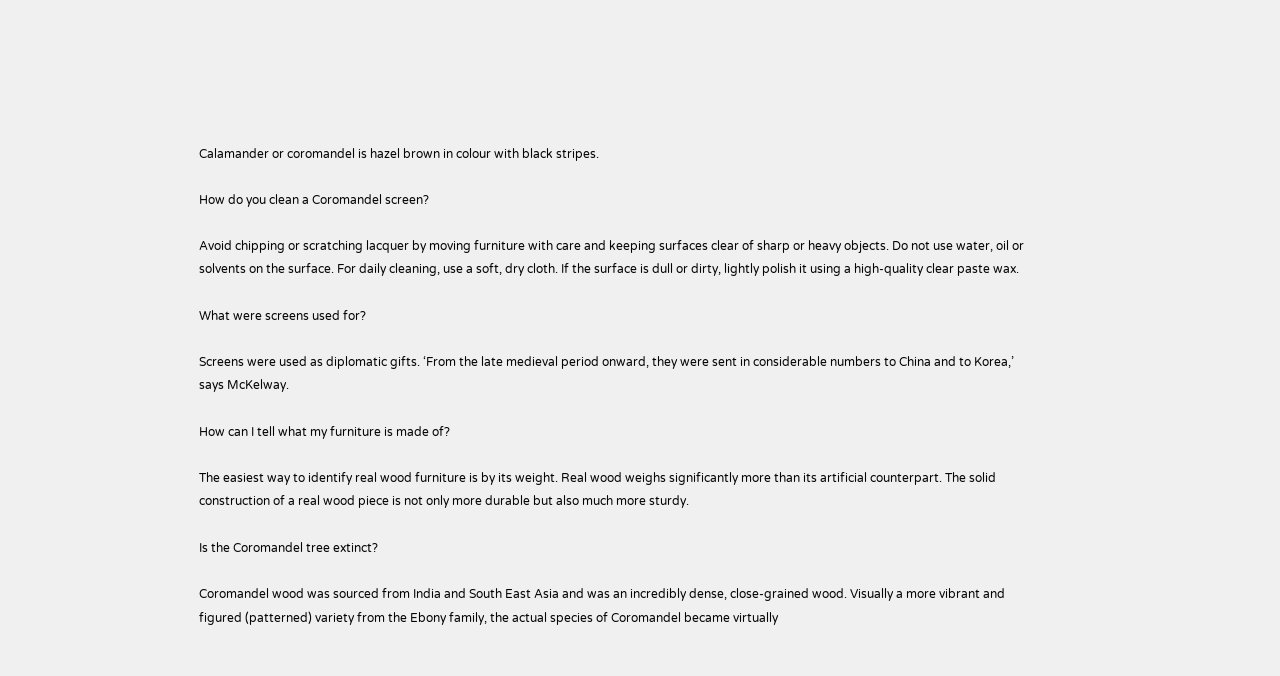Calamander or coromandel is hazel brown in colour with black stripes.

How do you clean a Coromandel screen?

Avoid chipping or scratching lacquer by moving furniture with care and keeping surfaces clear of sharp or heavy objects. Do not use water, oil or solvents on the surface. For daily cleaning, use a soft, dry cloth. If the surface is dull or dirty, lightly polish it using a high-quality clear paste wax.

What were screens used for?

Screens were used as diplomatic gifts. ‘From the late medieval period onward, they were sent in considerable numbers to China and to Korea,’ says McKelway.

How can I tell what my furniture is made of?

The easiest way to identify real wood furniture is by its weight. Real wood weighs significantly more than its artificial counterpart. The solid construction of a real wood piece is not only more durable but also much more sturdy.

Is the Coromandel tree extinct?

Coromandel wood was sourced from India and South East Asia and was an incredibly dense, close-grained wood. Visually a more vibrant and figured (patterned) variety from the Ebony family, the actual species of Coromandel became virtually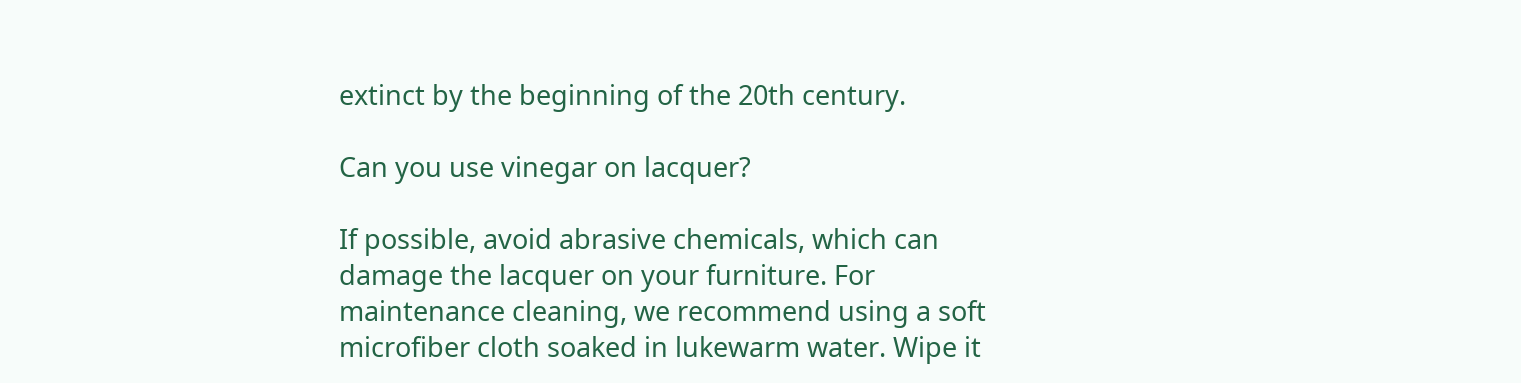extinct by the beginning of the 20th century.

Can you use vinegar on lacquer?

If possible, avoid abrasive chemicals, which can damage the lacquer on your furniture. For maintenance cleaning, we recommend using a soft microfiber cloth soaked in lukewarm water. Wipe it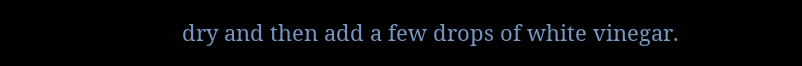dry and then add a few drops of white vinegar.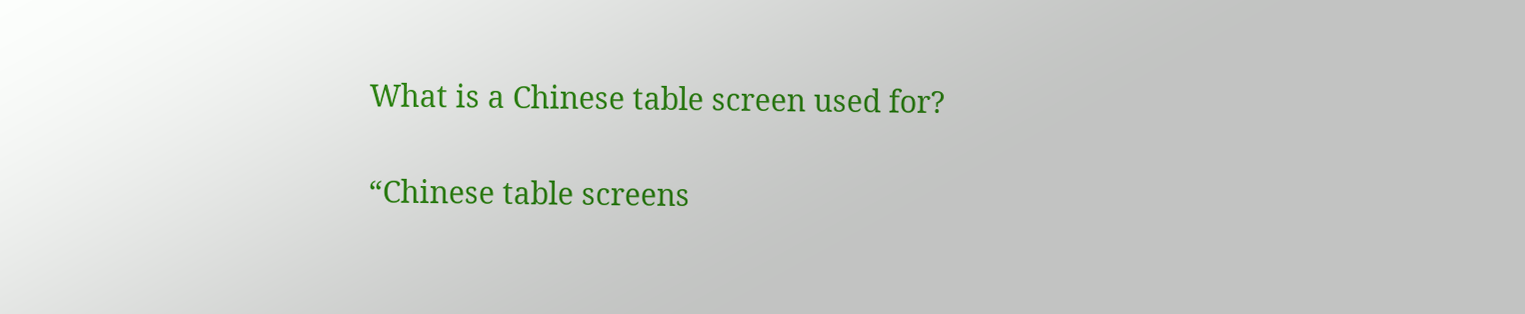What is a Chinese table screen used for?

“Chinese table screens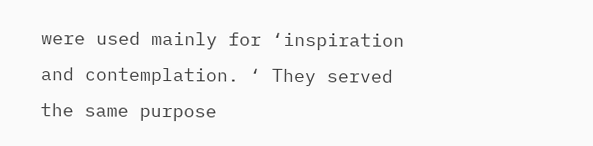were used mainly for ‘inspiration and contemplation. ‘ They served the same purpose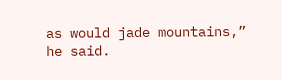as would jade mountains,” he said.